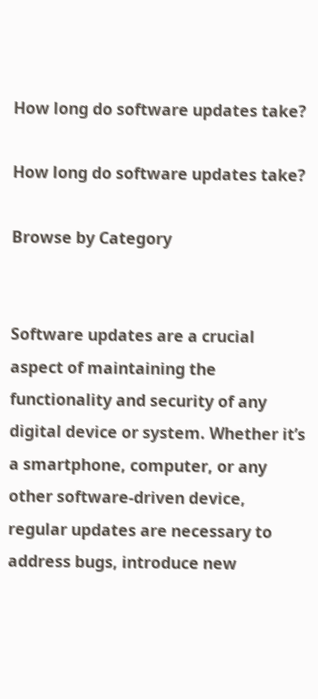How long do software updates take?

How long do software updates take?

Browse by Category


Software updates are a crucial aspect of maintaining the functionality and security of any digital device or system. Whether it’s a smartphone, computer, or any other software-driven device, regular updates are necessary to address bugs, introduce new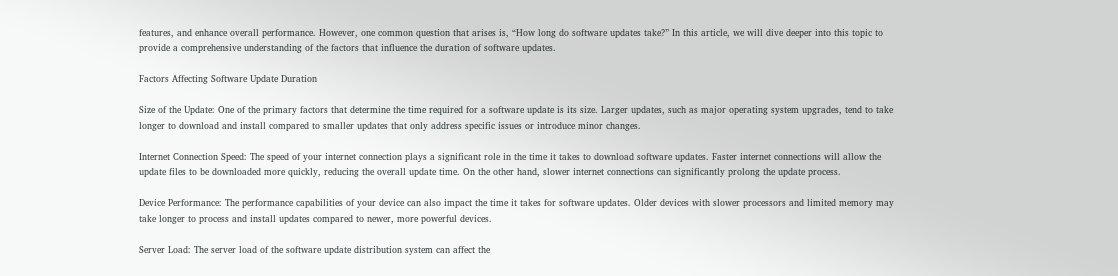features, and enhance overall performance. However, one common question that arises is, “How long do software updates take?” In this article, we will dive deeper into this topic to provide a comprehensive understanding of the factors that influence the duration of software updates.

Factors Affecting Software Update Duration

Size of the Update: One of the primary factors that determine the time required for a software update is its size. Larger updates, such as major operating system upgrades, tend to take longer to download and install compared to smaller updates that only address specific issues or introduce minor changes.

Internet Connection Speed: The speed of your internet connection plays a significant role in the time it takes to download software updates. Faster internet connections will allow the update files to be downloaded more quickly, reducing the overall update time. On the other hand, slower internet connections can significantly prolong the update process.

Device Performance: The performance capabilities of your device can also impact the time it takes for software updates. Older devices with slower processors and limited memory may take longer to process and install updates compared to newer, more powerful devices.

Server Load: The server load of the software update distribution system can affect the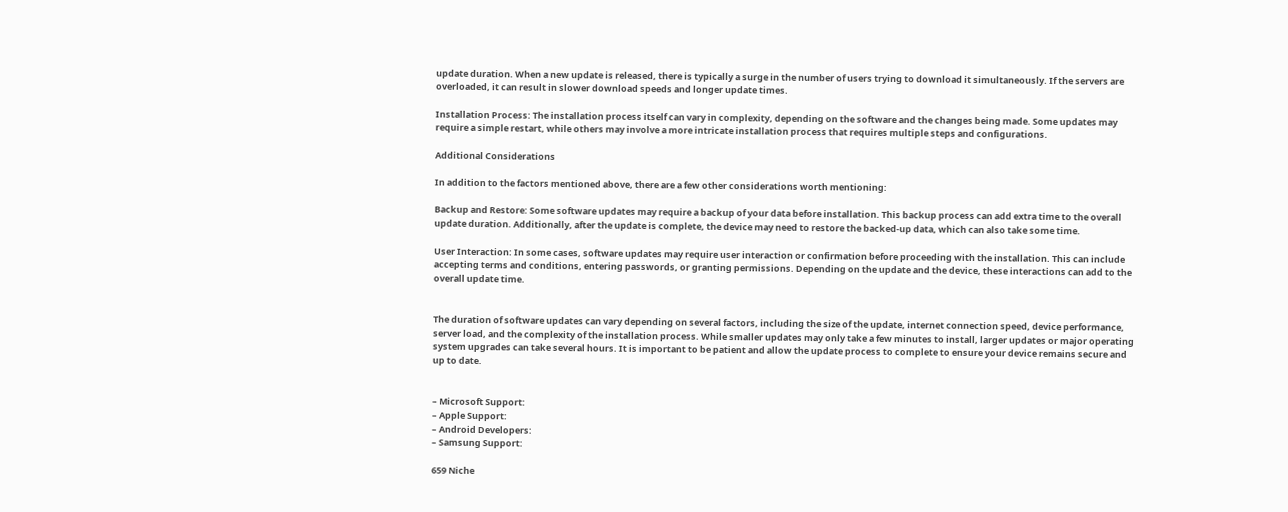update duration. When a new update is released, there is typically a surge in the number of users trying to download it simultaneously. If the servers are overloaded, it can result in slower download speeds and longer update times.

Installation Process: The installation process itself can vary in complexity, depending on the software and the changes being made. Some updates may require a simple restart, while others may involve a more intricate installation process that requires multiple steps and configurations.

Additional Considerations

In addition to the factors mentioned above, there are a few other considerations worth mentioning:

Backup and Restore: Some software updates may require a backup of your data before installation. This backup process can add extra time to the overall update duration. Additionally, after the update is complete, the device may need to restore the backed-up data, which can also take some time.

User Interaction: In some cases, software updates may require user interaction or confirmation before proceeding with the installation. This can include accepting terms and conditions, entering passwords, or granting permissions. Depending on the update and the device, these interactions can add to the overall update time.


The duration of software updates can vary depending on several factors, including the size of the update, internet connection speed, device performance, server load, and the complexity of the installation process. While smaller updates may only take a few minutes to install, larger updates or major operating system upgrades can take several hours. It is important to be patient and allow the update process to complete to ensure your device remains secure and up to date.


– Microsoft Support:
– Apple Support:
– Android Developers:
– Samsung Support:

659 Niche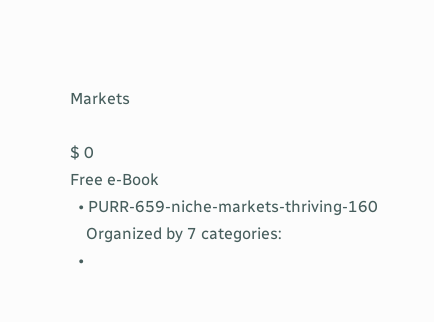Markets

$ 0
Free e-Book
  • PURR-659-niche-markets-thriving-160
    Organized by 7 categories:
  •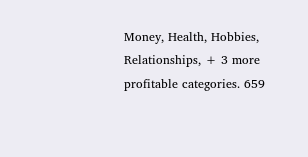Money, Health, Hobbies, Relationships, + 3 more profitable categories. 659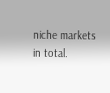niche markets in total.